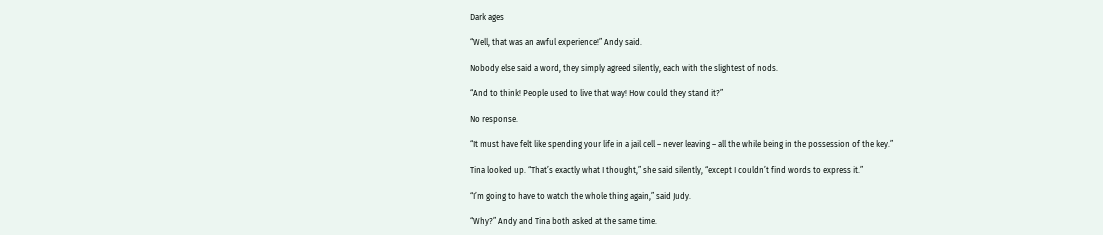Dark ages

“Well, that was an awful experience!” Andy said.

Nobody else said a word, they simply agreed silently, each with the slightest of nods.

“And to think! People used to live that way! How could they stand it?”

No response.

“It must have felt like spending your life in a jail cell – never leaving – all the while being in the possession of the key.”

Tina looked up. “That’s exactly what I thought,” she said silently, “except I couldn’t find words to express it.”

“I’m going to have to watch the whole thing again,” said Judy.

“Why?” Andy and Tina both asked at the same time.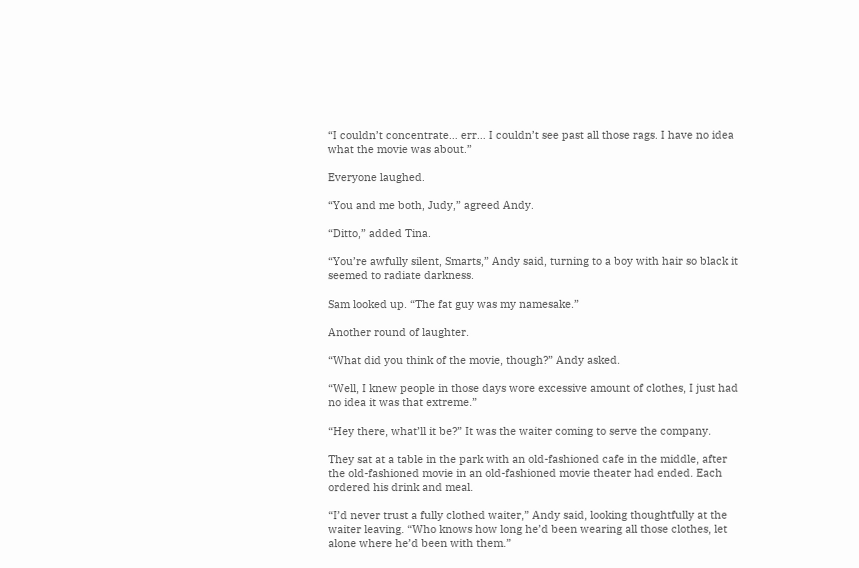“I couldn’t concentrate… err… I couldn’t see past all those rags. I have no idea what the movie was about.”

Everyone laughed.

“You and me both, Judy,” agreed Andy.

“Ditto,” added Tina.

“You’re awfully silent, Smarts,” Andy said, turning to a boy with hair so black it seemed to radiate darkness.

Sam looked up. “The fat guy was my namesake.”

Another round of laughter.

“What did you think of the movie, though?” Andy asked.

“Well, I knew people in those days wore excessive amount of clothes, I just had no idea it was that extreme.”

“Hey there, what’ll it be?” It was the waiter coming to serve the company.

They sat at a table in the park with an old-fashioned cafe in the middle, after the old-fashioned movie in an old-fashioned movie theater had ended. Each ordered his drink and meal.

“I’d never trust a fully clothed waiter,” Andy said, looking thoughtfully at the waiter leaving. “Who knows how long he’d been wearing all those clothes, let alone where he’d been with them.”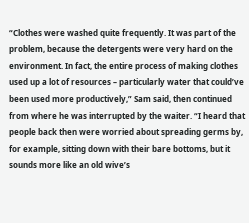“Clothes were washed quite frequently. It was part of the problem, because the detergents were very hard on the environment. In fact, the entire process of making clothes used up a lot of resources – particularly water that could’ve been used more productively,” Sam said, then continued from where he was interrupted by the waiter. “I heard that people back then were worried about spreading germs by, for example, sitting down with their bare bottoms, but it sounds more like an old wive’s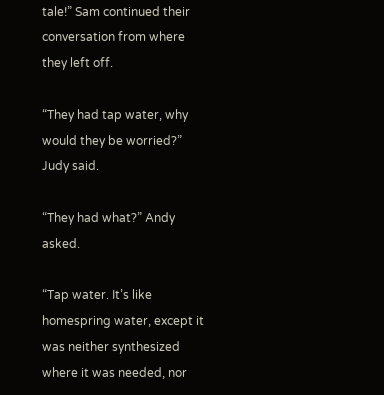tale!” Sam continued their conversation from where they left off.

“They had tap water, why would they be worried?” Judy said.

“They had what?” Andy asked.

“Tap water. It’s like homespring water, except it was neither synthesized where it was needed, nor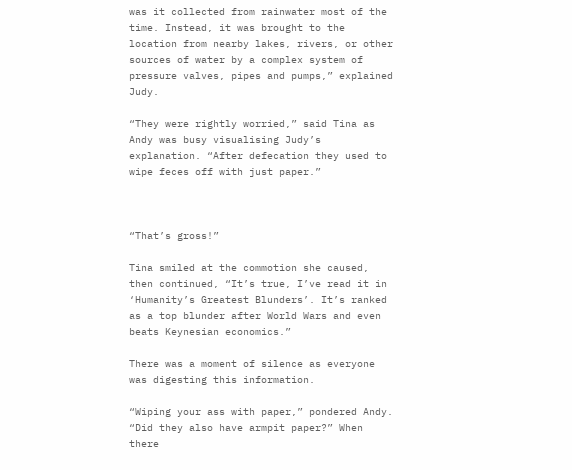was it collected from rainwater most of the time. Instead, it was brought to the location from nearby lakes, rivers, or other sources of water by a complex system of pressure valves, pipes and pumps,” explained Judy.

“They were rightly worried,” said Tina as Andy was busy visualising Judy’s explanation. “After defecation they used to wipe feces off with just paper.”



“That’s gross!”

Tina smiled at the commotion she caused, then continued, “It’s true, I’ve read it in ‘Humanity’s Greatest Blunders’. It’s ranked as a top blunder after World Wars and even beats Keynesian economics.”

There was a moment of silence as everyone was digesting this information.

“Wiping your ass with paper,” pondered Andy. “Did they also have armpit paper?” When there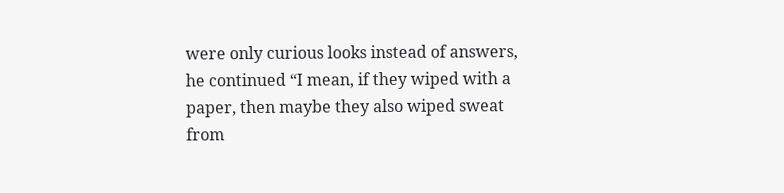were only curious looks instead of answers, he continued “I mean, if they wiped with a paper, then maybe they also wiped sweat from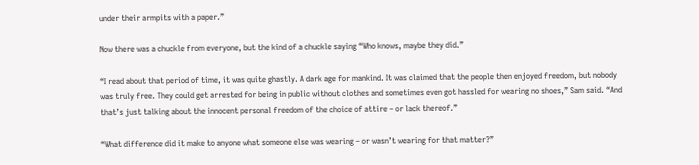under their armpits with a paper.”

Now there was a chuckle from everyone, but the kind of a chuckle saying “Who knows, maybe they did.”

“I read about that period of time, it was quite ghastly. A dark age for mankind. It was claimed that the people then enjoyed freedom, but nobody was truly free. They could get arrested for being in public without clothes and sometimes even got hassled for wearing no shoes,” Sam said. “And that’s just talking about the innocent personal freedom of the choice of attire – or lack thereof.”

“What difference did it make to anyone what someone else was wearing – or wasn’t wearing for that matter?”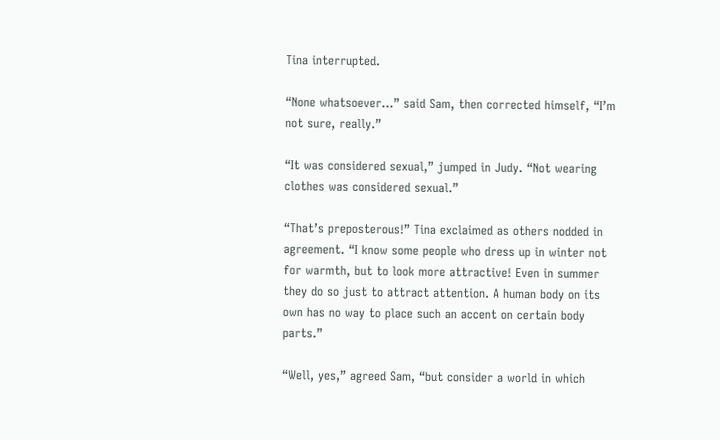Tina interrupted.

“None whatsoever…” said Sam, then corrected himself, “I’m not sure, really.”

“It was considered sexual,” jumped in Judy. “Not wearing clothes was considered sexual.”

“That’s preposterous!” Tina exclaimed as others nodded in agreement. “I know some people who dress up in winter not for warmth, but to look more attractive! Even in summer they do so just to attract attention. A human body on its own has no way to place such an accent on certain body parts.”

“Well, yes,” agreed Sam, “but consider a world in which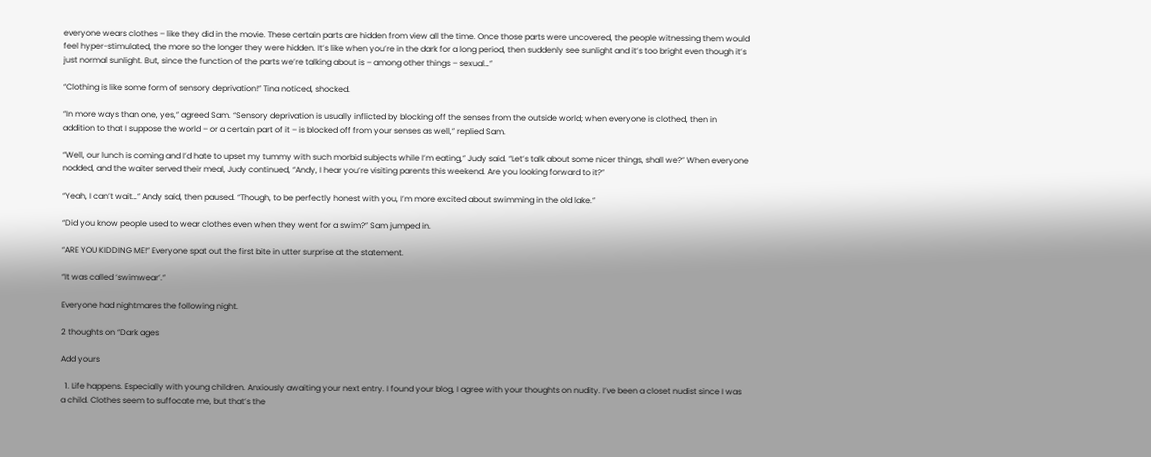everyone wears clothes – like they did in the movie. These certain parts are hidden from view all the time. Once those parts were uncovered, the people witnessing them would feel hyper-stimulated, the more so the longer they were hidden. It’s like when you’re in the dark for a long period, then suddenly see sunlight and it’s too bright even though it’s just normal sunlight. But, since the function of the parts we’re talking about is – among other things – sexual…”

“Clothing is like some form of sensory deprivation!” Tina noticed, shocked.

“In more ways than one, yes,” agreed Sam. “Sensory deprivation is usually inflicted by blocking off the senses from the outside world; when everyone is clothed, then in addition to that I suppose the world – or a certain part of it – is blocked off from your senses as well,” replied Sam.

“Well, our lunch is coming and I’d hate to upset my tummy with such morbid subjects while I’m eating,” Judy said. “Let’s talk about some nicer things, shall we?” When everyone nodded, and the waiter served their meal, Judy continued, “Andy, I hear you’re visiting parents this weekend. Are you looking forward to it?”

“Yeah, I can’t wait…” Andy said, then paused. “Though, to be perfectly honest with you, I’m more excited about swimming in the old lake.”

“Did you know people used to wear clothes even when they went for a swim?” Sam jumped in.

“ARE YOU KIDDING ME!” Everyone spat out the first bite in utter surprise at the statement.

“It was called ‘swimwear’.”

Everyone had nightmares the following night.

2 thoughts on “Dark ages

Add yours

  1. Life happens. Especially with young children. Anxiously awaiting your next entry. I found your blog, I agree with your thoughts on nudity. I’ve been a closet nudist since I was a child. Clothes seem to suffocate me, but that’s the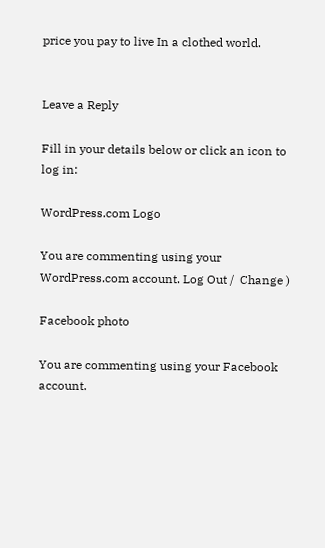price you pay to live In a clothed world.


Leave a Reply

Fill in your details below or click an icon to log in:

WordPress.com Logo

You are commenting using your WordPress.com account. Log Out /  Change )

Facebook photo

You are commenting using your Facebook account.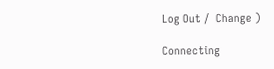Log Out /  Change )

Connecting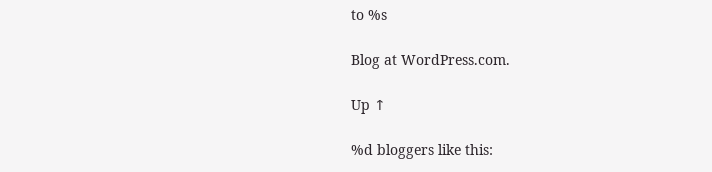to %s

Blog at WordPress.com.

Up ↑

%d bloggers like this: